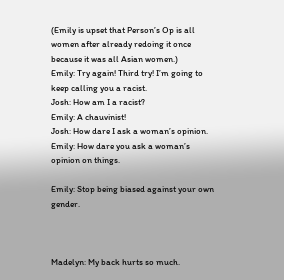(Emily is upset that Person’s Op is all women after already redoing it once because it was all Asian women.)
Emily: Try again! Third try! I’m going to keep calling you a racist.
Josh: How am I a racist?
Emily: A chauvinist!
Josh: How dare I ask a woman’s opinion.
Emily: How dare you ask a woman’s opinion on things.

Emily: Stop being biased against your own gender.



Madelyn: My back hurts so much.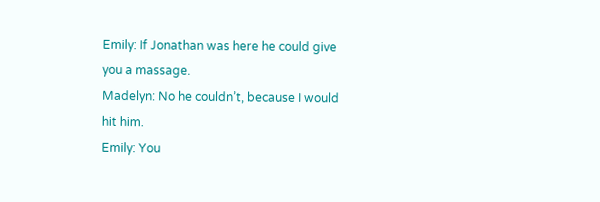Emily: If Jonathan was here he could give you a massage.
Madelyn: No he couldn’t, because I would hit him.
Emily: You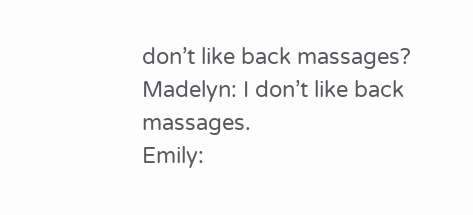don’t like back massages?
Madelyn: I don’t like back massages.
Emily: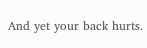And yet your back hurts.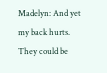Madelyn: And yet my back hurts. They could be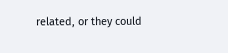related, or they could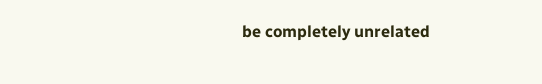be completely unrelated